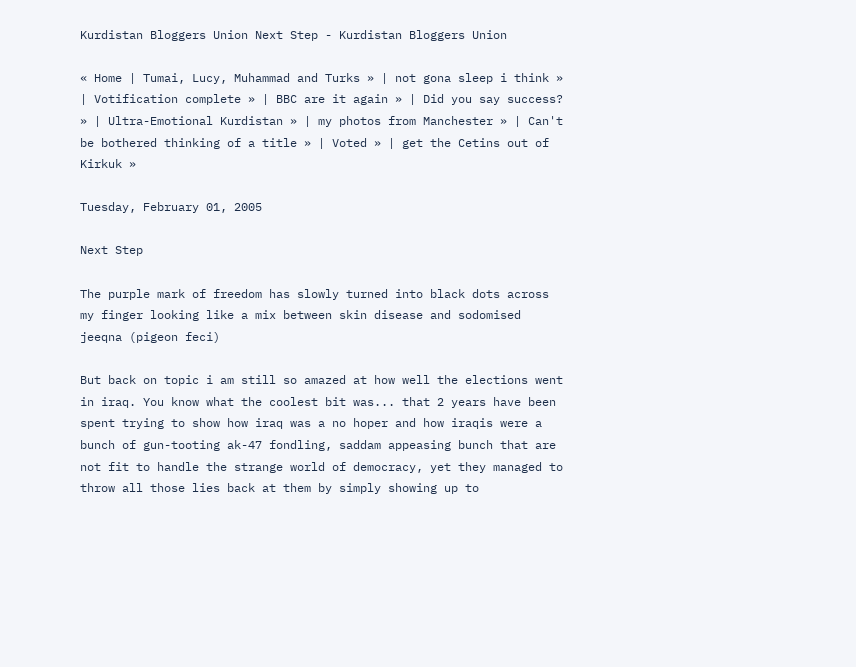Kurdistan Bloggers Union Next Step - Kurdistan Bloggers Union

« Home | Tumai, Lucy, Muhammad and Turks » | not gona sleep i think » | Votification complete » | BBC are it again » | Did you say success? » | Ultra-Emotional Kurdistan » | my photos from Manchester » | Can't be bothered thinking of a title » | Voted » | get the Cetins out of Kirkuk »

Tuesday, February 01, 2005

Next Step

The purple mark of freedom has slowly turned into black dots across my finger looking like a mix between skin disease and sodomised jeeqna (pigeon feci)

But back on topic i am still so amazed at how well the elections went in iraq. You know what the coolest bit was... that 2 years have been spent trying to show how iraq was a no hoper and how iraqis were a bunch of gun-tooting ak-47 fondling, saddam appeasing bunch that are not fit to handle the strange world of democracy, yet they managed to throw all those lies back at them by simply showing up to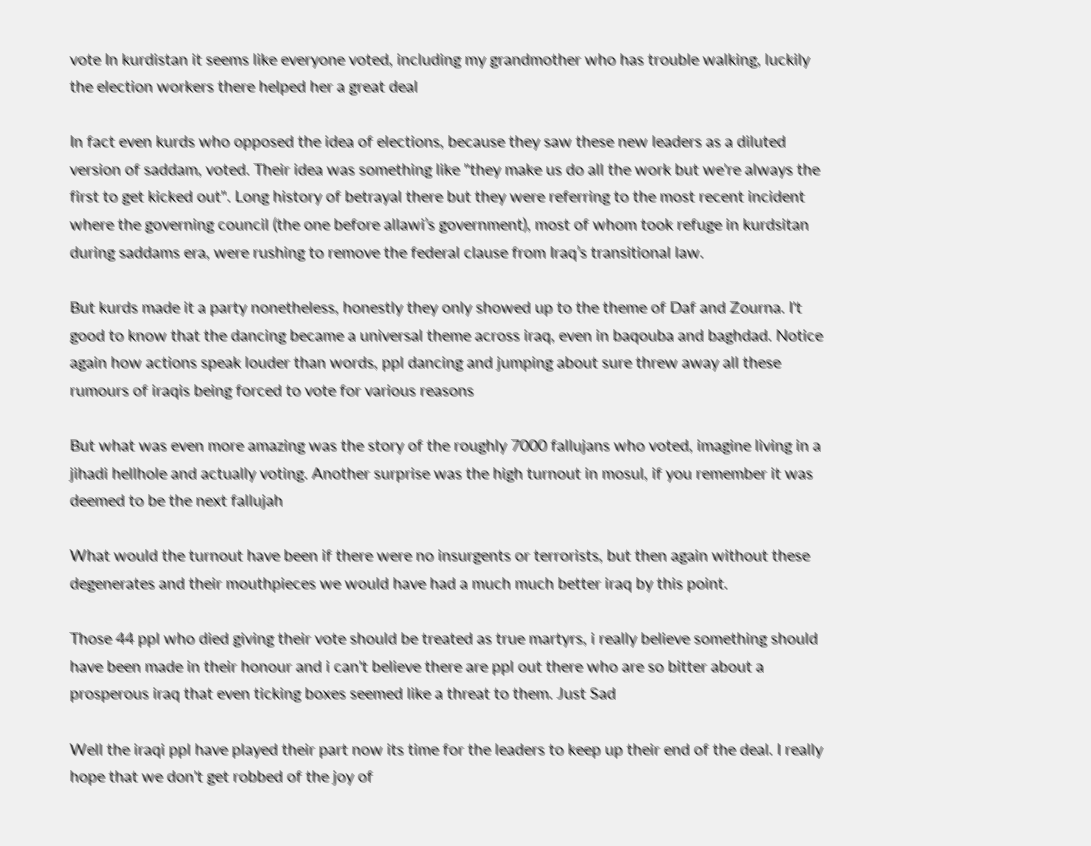vote In kurdistan it seems like everyone voted, including my grandmother who has trouble walking, luckily the election workers there helped her a great deal

In fact even kurds who opposed the idea of elections, because they saw these new leaders as a diluted version of saddam, voted. Their idea was something like "they make us do all the work but we're always the first to get kicked out". Long history of betrayal there but they were referring to the most recent incident where the governing council (the one before allawi’s government), most of whom took refuge in kurdsitan during saddams era, were rushing to remove the federal clause from Iraq’s transitional law.

But kurds made it a party nonetheless, honestly they only showed up to the theme of Daf and Zourna. I't good to know that the dancing became a universal theme across iraq, even in baqouba and baghdad. Notice again how actions speak louder than words, ppl dancing and jumping about sure threw away all these rumours of iraqis being forced to vote for various reasons

But what was even more amazing was the story of the roughly 7000 fallujans who voted, imagine living in a jihadi hellhole and actually voting. Another surprise was the high turnout in mosul, if you remember it was deemed to be the next fallujah

What would the turnout have been if there were no insurgents or terrorists, but then again without these degenerates and their mouthpieces we would have had a much much better iraq by this point.

Those 44 ppl who died giving their vote should be treated as true martyrs, i really believe something should have been made in their honour and i can't believe there are ppl out there who are so bitter about a prosperous iraq that even ticking boxes seemed like a threat to them. Just Sad

Well the iraqi ppl have played their part now its time for the leaders to keep up their end of the deal. I really hope that we don't get robbed of the joy of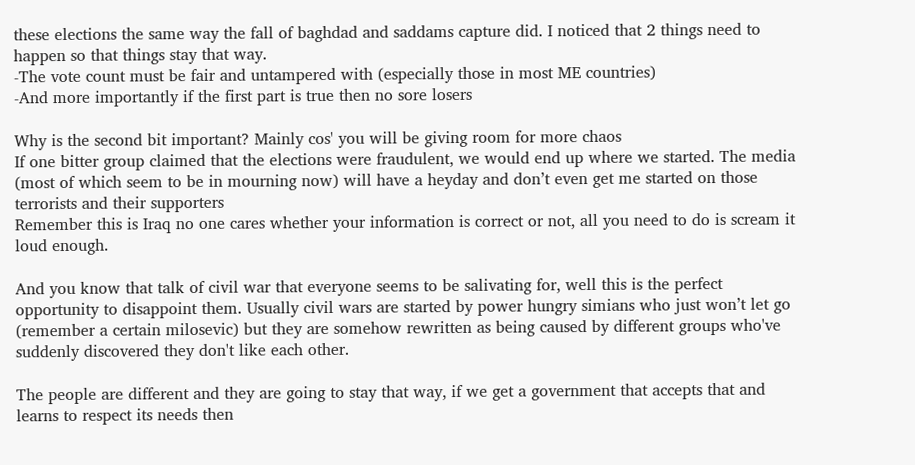these elections the same way the fall of baghdad and saddams capture did. I noticed that 2 things need to happen so that things stay that way.
-The vote count must be fair and untampered with (especially those in most ME countries)
-And more importantly if the first part is true then no sore losers

Why is the second bit important? Mainly cos' you will be giving room for more chaos
If one bitter group claimed that the elections were fraudulent, we would end up where we started. The media (most of which seem to be in mourning now) will have a heyday and don’t even get me started on those terrorists and their supporters
Remember this is Iraq no one cares whether your information is correct or not, all you need to do is scream it loud enough.

And you know that talk of civil war that everyone seems to be salivating for, well this is the perfect opportunity to disappoint them. Usually civil wars are started by power hungry simians who just won’t let go (remember a certain milosevic) but they are somehow rewritten as being caused by different groups who've suddenly discovered they don't like each other.

The people are different and they are going to stay that way, if we get a government that accepts that and learns to respect its needs then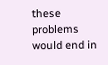these problems would end in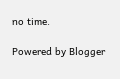no time.

Powered by Blogger